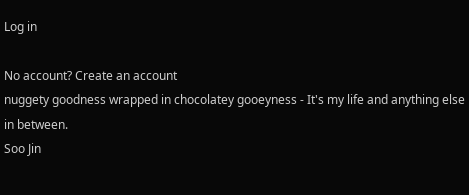Log in

No account? Create an account
nuggety goodness wrapped in chocolatey gooeyness - It's my life and anything else in between.
Soo Jin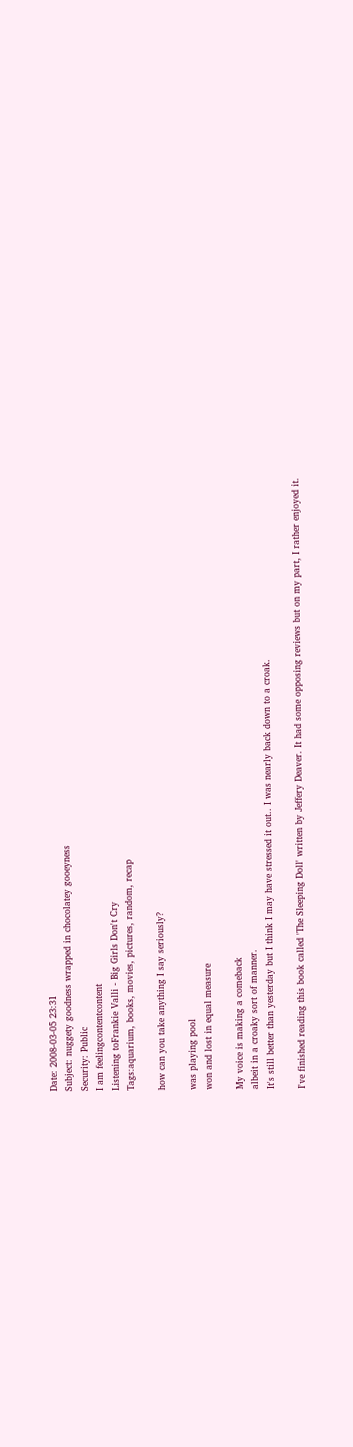Date: 2008-03-05 23:31
Subject: nuggety goodness wrapped in chocolatey gooeyness
Security: Public
I am feelingcontentcontent
Listening toFrankie Valli - Big Girls Don't Cry
Tags:aquarium, books, movies, pictures, random, recap

how can you take anything I say seriously?

was playing pool
won and lost in equal measure

My voice is making a comeback
albeit in a croaky sort of manner.
It's still better than yesterday but I think I may have stressed it out.. I was nearly back down to a croak.

I've finished reading this book called 'The Sleeping Doll' written by Jeffery Deaver. It had some opposing reviews but on my part, I rather enjoyed it.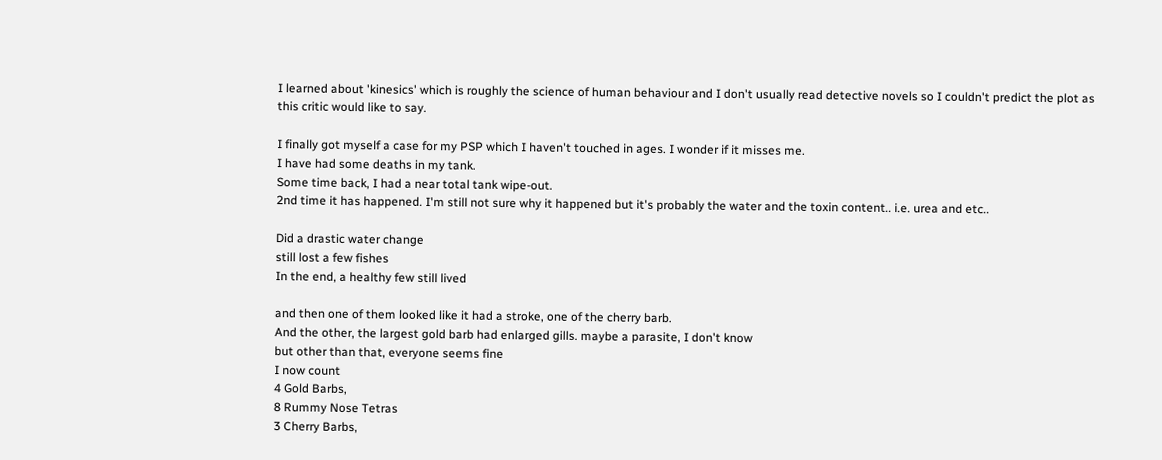I learned about 'kinesics' which is roughly the science of human behaviour and I don't usually read detective novels so I couldn't predict the plot as this critic would like to say.

I finally got myself a case for my PSP which I haven't touched in ages. I wonder if it misses me.
I have had some deaths in my tank.
Some time back, I had a near total tank wipe-out.
2nd time it has happened. I'm still not sure why it happened but it's probably the water and the toxin content.. i.e. urea and etc..

Did a drastic water change
still lost a few fishes
In the end, a healthy few still lived

and then one of them looked like it had a stroke, one of the cherry barb.
And the other, the largest gold barb had enlarged gills. maybe a parasite, I don't know
but other than that, everyone seems fine
I now count
4 Gold Barbs,
8 Rummy Nose Tetras
3 Cherry Barbs,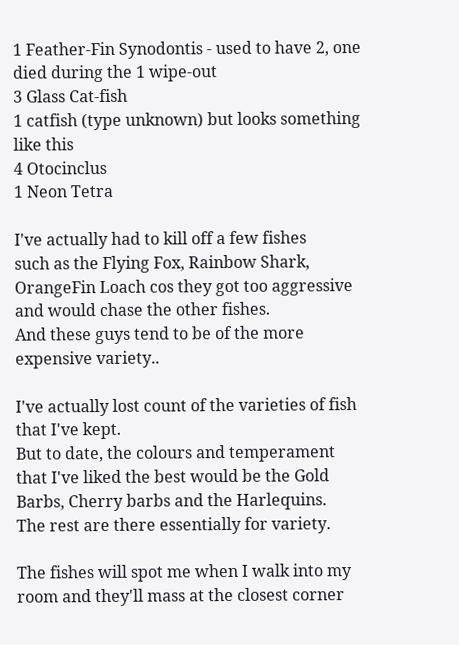1 Feather-Fin Synodontis - used to have 2, one died during the 1 wipe-out
3 Glass Cat-fish
1 catfish (type unknown) but looks something like this
4 Otocinclus
1 Neon Tetra

I've actually had to kill off a few fishes
such as the Flying Fox, Rainbow Shark, OrangeFin Loach cos they got too aggressive and would chase the other fishes.
And these guys tend to be of the more expensive variety..

I've actually lost count of the varieties of fish that I've kept.
But to date, the colours and temperament that I've liked the best would be the Gold Barbs, Cherry barbs and the Harlequins.
The rest are there essentially for variety.

The fishes will spot me when I walk into my room and they'll mass at the closest corner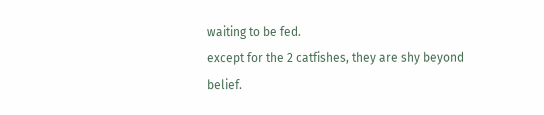waiting to be fed.
except for the 2 catfishes, they are shy beyond belief.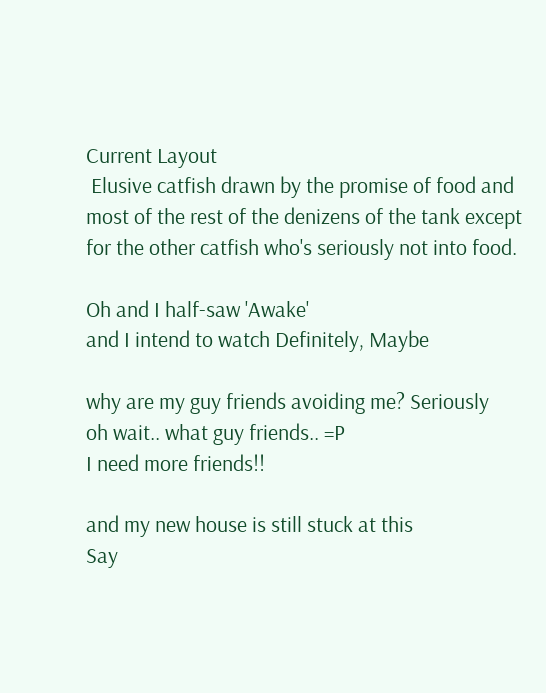Current Layout
 Elusive catfish drawn by the promise of food and most of the rest of the denizens of the tank except for the other catfish who's seriously not into food.

Oh and I half-saw 'Awake'
and I intend to watch Definitely, Maybe

why are my guy friends avoiding me? Seriously
oh wait.. what guy friends.. =P
I need more friends!!

and my new house is still stuck at this
Say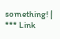something! | *** Link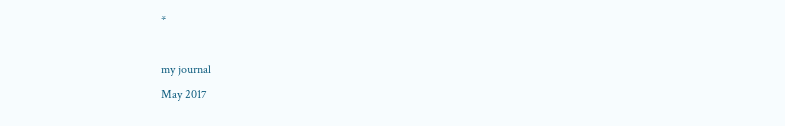*

my journal
May 2017